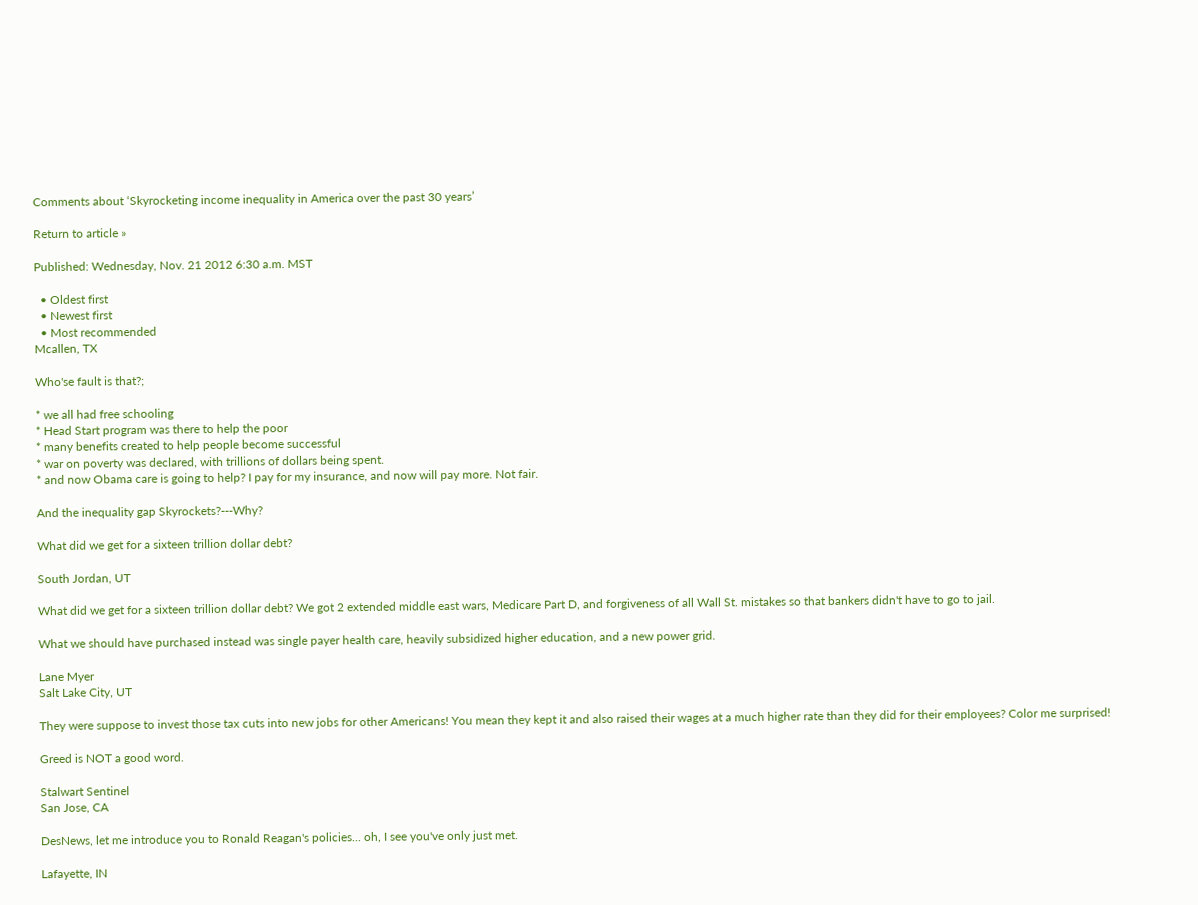Comments about ‘Skyrocketing income inequality in America over the past 30 years’

Return to article »

Published: Wednesday, Nov. 21 2012 6:30 a.m. MST

  • Oldest first
  • Newest first
  • Most recommended
Mcallen, TX

Who'se fault is that?;

* we all had free schooling
* Head Start program was there to help the poor
* many benefits created to help people become successful
* war on poverty was declared, with trillions of dollars being spent.
* and now Obama care is going to help? I pay for my insurance, and now will pay more. Not fair.

And the inequality gap Skyrockets?---Why?

What did we get for a sixteen trillion dollar debt?

South Jordan, UT

What did we get for a sixteen trillion dollar debt? We got 2 extended middle east wars, Medicare Part D, and forgiveness of all Wall St. mistakes so that bankers didn't have to go to jail.

What we should have purchased instead was single payer health care, heavily subsidized higher education, and a new power grid.

Lane Myer
Salt Lake City, UT

They were suppose to invest those tax cuts into new jobs for other Americans! You mean they kept it and also raised their wages at a much higher rate than they did for their employees? Color me surprised!

Greed is NOT a good word.

Stalwart Sentinel
San Jose, CA

DesNews, let me introduce you to Ronald Reagan's policies... oh, I see you've only just met.

Lafayette, IN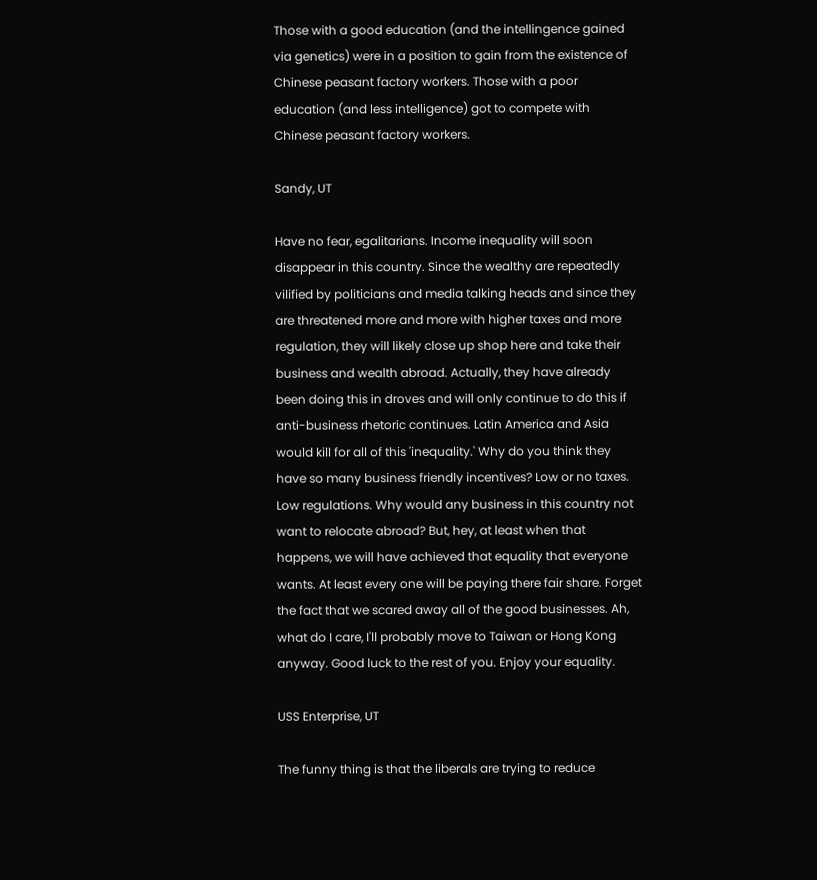Those with a good education (and the intellingence gained via genetics) were in a position to gain from the existence of Chinese peasant factory workers. Those with a poor education (and less intelligence) got to compete with Chinese peasant factory workers.

Sandy, UT

Have no fear, egalitarians. Income inequality will soon disappear in this country. Since the wealthy are repeatedly vilified by politicians and media talking heads and since they are threatened more and more with higher taxes and more regulation, they will likely close up shop here and take their business and wealth abroad. Actually, they have already been doing this in droves and will only continue to do this if anti-business rhetoric continues. Latin America and Asia would kill for all of this 'inequality.' Why do you think they have so many business friendly incentives? Low or no taxes. Low regulations. Why would any business in this country not want to relocate abroad? But, hey, at least when that happens, we will have achieved that equality that everyone wants. At least every one will be paying there fair share. Forget the fact that we scared away all of the good businesses. Ah, what do I care, I'll probably move to Taiwan or Hong Kong anyway. Good luck to the rest of you. Enjoy your equality.

USS Enterprise, UT

The funny thing is that the liberals are trying to reduce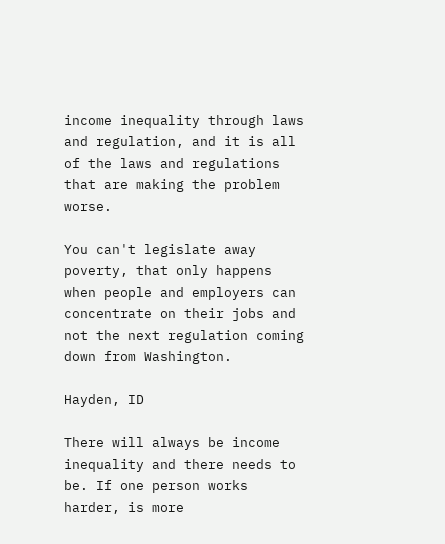income inequality through laws and regulation, and it is all of the laws and regulations that are making the problem worse.

You can't legislate away poverty, that only happens when people and employers can concentrate on their jobs and not the next regulation coming down from Washington.

Hayden, ID

There will always be income inequality and there needs to be. If one person works harder, is more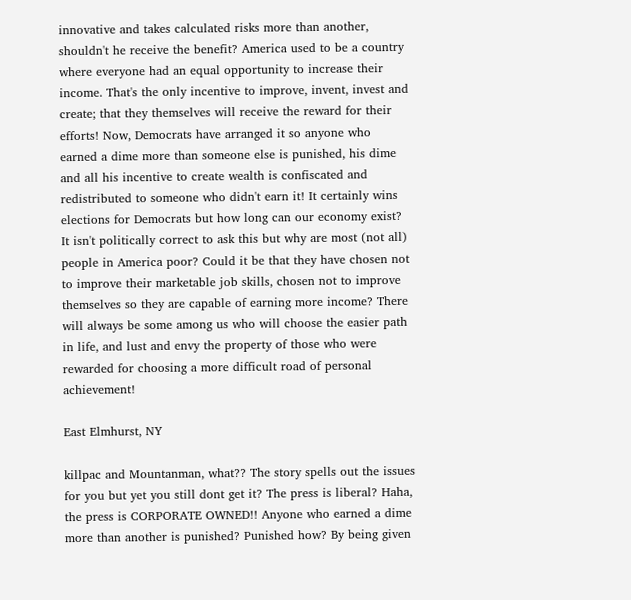innovative and takes calculated risks more than another, shouldn't he receive the benefit? America used to be a country where everyone had an equal opportunity to increase their income. That's the only incentive to improve, invent, invest and create; that they themselves will receive the reward for their efforts! Now, Democrats have arranged it so anyone who earned a dime more than someone else is punished, his dime and all his incentive to create wealth is confiscated and redistributed to someone who didn't earn it! It certainly wins elections for Democrats but how long can our economy exist? It isn't politically correct to ask this but why are most (not all) people in America poor? Could it be that they have chosen not to improve their marketable job skills, chosen not to improve themselves so they are capable of earning more income? There will always be some among us who will choose the easier path in life, and lust and envy the property of those who were rewarded for choosing a more difficult road of personal achievement!

East Elmhurst, NY

killpac and Mountanman, what?? The story spells out the issues for you but yet you still dont get it? The press is liberal? Haha, the press is CORPORATE OWNED!! Anyone who earned a dime more than another is punished? Punished how? By being given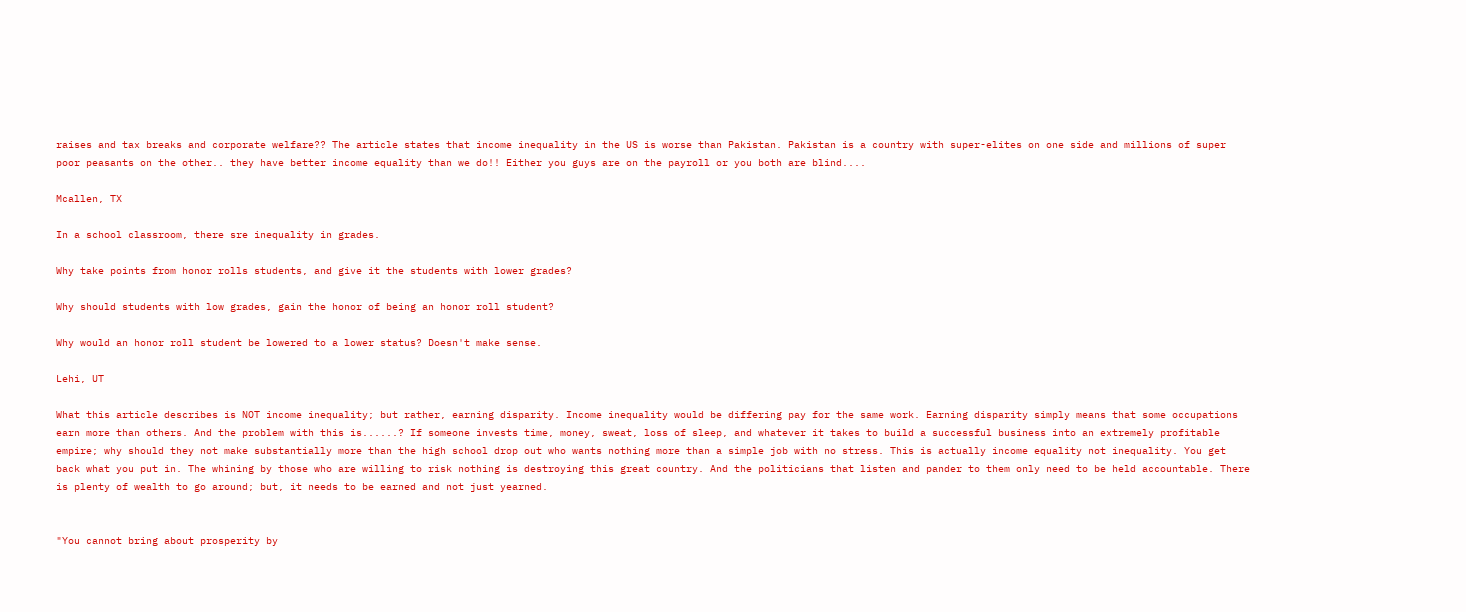raises and tax breaks and corporate welfare?? The article states that income inequality in the US is worse than Pakistan. Pakistan is a country with super-elites on one side and millions of super poor peasants on the other.. they have better income equality than we do!! Either you guys are on the payroll or you both are blind....

Mcallen, TX

In a school classroom, there sre inequality in grades.

Why take points from honor rolls students, and give it the students with lower grades?

Why should students with low grades, gain the honor of being an honor roll student?

Why would an honor roll student be lowered to a lower status? Doesn't make sense.

Lehi, UT

What this article describes is NOT income inequality; but rather, earning disparity. Income inequality would be differing pay for the same work. Earning disparity simply means that some occupations earn more than others. And the problem with this is......? If someone invests time, money, sweat, loss of sleep, and whatever it takes to build a successful business into an extremely profitable empire; why should they not make substantially more than the high school drop out who wants nothing more than a simple job with no stress. This is actually income equality not inequality. You get back what you put in. The whining by those who are willing to risk nothing is destroying this great country. And the politicians that listen and pander to them only need to be held accountable. There is plenty of wealth to go around; but, it needs to be earned and not just yearned.


"You cannot bring about prosperity by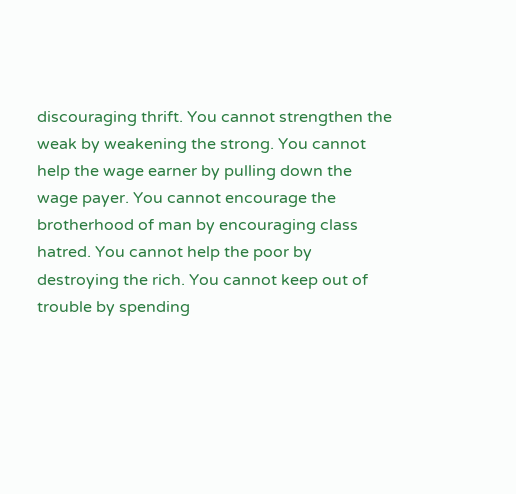discouraging thrift. You cannot strengthen the weak by weakening the strong. You cannot help the wage earner by pulling down the wage payer. You cannot encourage the brotherhood of man by encouraging class hatred. You cannot help the poor by destroying the rich. You cannot keep out of trouble by spending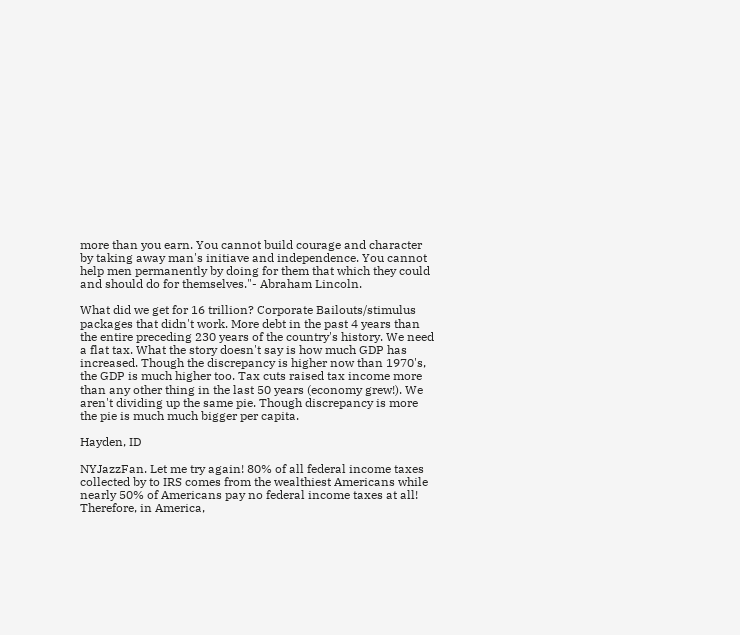more than you earn. You cannot build courage and character by taking away man's initiave and independence. You cannot help men permanently by doing for them that which they could and should do for themselves."- Abraham Lincoln.

What did we get for 16 trillion? Corporate Bailouts/stimulus packages that didn't work. More debt in the past 4 years than the entire preceding 230 years of the country's history. We need a flat tax. What the story doesn't say is how much GDP has increased. Though the discrepancy is higher now than 1970's, the GDP is much higher too. Tax cuts raised tax income more than any other thing in the last 50 years (economy grew!). We aren't dividing up the same pie. Though discrepancy is more the pie is much much bigger per capita.

Hayden, ID

NYJazzFan. Let me try again! 80% of all federal income taxes collected by to IRS comes from the wealthiest Americans while nearly 50% of Americans pay no federal income taxes at all! Therefore, in America,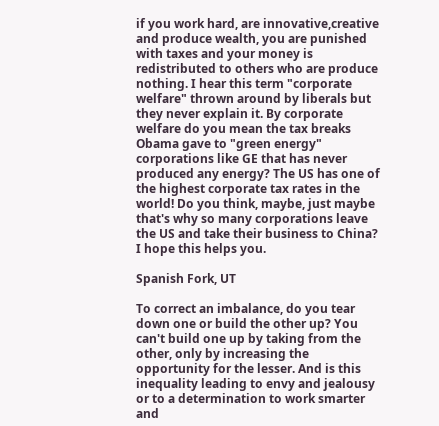if you work hard, are innovative,creative and produce wealth, you are punished with taxes and your money is redistributed to others who are produce nothing. I hear this term "corporate welfare" thrown around by liberals but they never explain it. By corporate welfare do you mean the tax breaks Obama gave to "green energy" corporations like GE that has never produced any energy? The US has one of the highest corporate tax rates in the world! Do you think, maybe, just maybe that's why so many corporations leave the US and take their business to China? I hope this helps you.

Spanish Fork, UT

To correct an imbalance, do you tear down one or build the other up? You can't build one up by taking from the other, only by increasing the opportunity for the lesser. And is this inequality leading to envy and jealousy or to a determination to work smarter and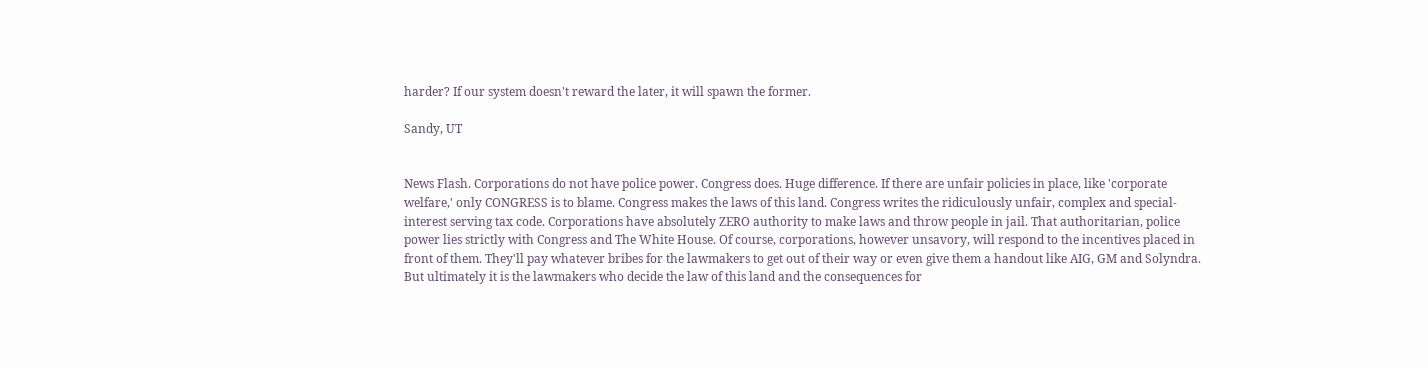harder? If our system doesn't reward the later, it will spawn the former.

Sandy, UT


News Flash. Corporations do not have police power. Congress does. Huge difference. If there are unfair policies in place, like 'corporate welfare,' only CONGRESS is to blame. Congress makes the laws of this land. Congress writes the ridiculously unfair, complex and special-interest serving tax code. Corporations have absolutely ZERO authority to make laws and throw people in jail. That authoritarian, police power lies strictly with Congress and The White House. Of course, corporations, however unsavory, will respond to the incentives placed in front of them. They'll pay whatever bribes for the lawmakers to get out of their way or even give them a handout like AIG, GM and Solyndra. But ultimately it is the lawmakers who decide the law of this land and the consequences for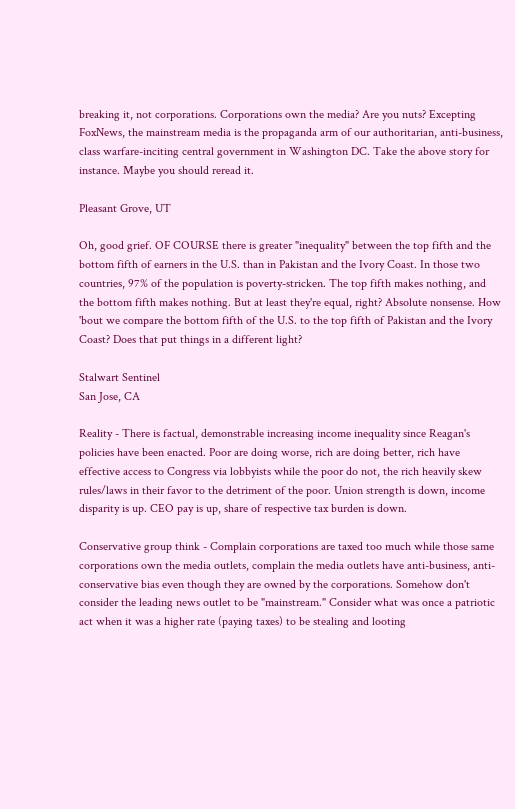breaking it, not corporations. Corporations own the media? Are you nuts? Excepting FoxNews, the mainstream media is the propaganda arm of our authoritarian, anti-business, class warfare-inciting central government in Washington DC. Take the above story for instance. Maybe you should reread it.

Pleasant Grove, UT

Oh, good grief. OF COURSE there is greater "inequality" between the top fifth and the bottom fifth of earners in the U.S. than in Pakistan and the Ivory Coast. In those two countries, 97% of the population is poverty-stricken. The top fifth makes nothing, and the bottom fifth makes nothing. But at least they're equal, right? Absolute nonsense. How 'bout we compare the bottom fifth of the U.S. to the top fifth of Pakistan and the Ivory Coast? Does that put things in a different light?

Stalwart Sentinel
San Jose, CA

Reality - There is factual, demonstrable increasing income inequality since Reagan's policies have been enacted. Poor are doing worse, rich are doing better, rich have effective access to Congress via lobbyists while the poor do not, the rich heavily skew rules/laws in their favor to the detriment of the poor. Union strength is down, income disparity is up. CEO pay is up, share of respective tax burden is down.

Conservative group think - Complain corporations are taxed too much while those same corporations own the media outlets, complain the media outlets have anti-business, anti-conservative bias even though they are owned by the corporations. Somehow don't consider the leading news outlet to be "mainstream." Consider what was once a patriotic act when it was a higher rate (paying taxes) to be stealing and looting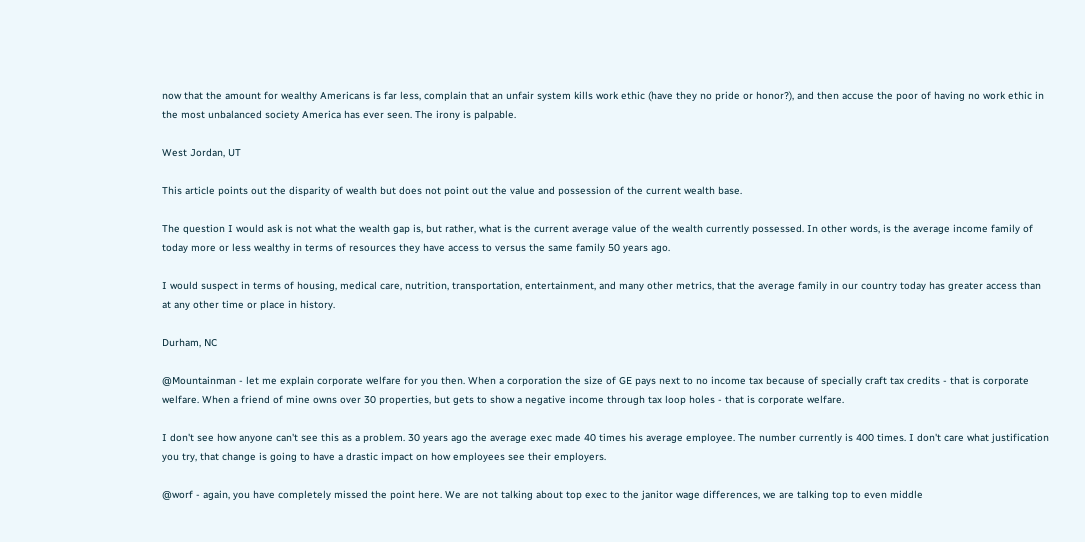now that the amount for wealthy Americans is far less, complain that an unfair system kills work ethic (have they no pride or honor?), and then accuse the poor of having no work ethic in the most unbalanced society America has ever seen. The irony is palpable.

West Jordan, UT

This article points out the disparity of wealth but does not point out the value and possession of the current wealth base.

The question I would ask is not what the wealth gap is, but rather, what is the current average value of the wealth currently possessed. In other words, is the average income family of today more or less wealthy in terms of resources they have access to versus the same family 50 years ago.

I would suspect in terms of housing, medical care, nutrition, transportation, entertainment, and many other metrics, that the average family in our country today has greater access than at any other time or place in history.

Durham, NC

@Mountainman - let me explain corporate welfare for you then. When a corporation the size of GE pays next to no income tax because of specially craft tax credits - that is corporate welfare. When a friend of mine owns over 30 properties, but gets to show a negative income through tax loop holes - that is corporate welfare.

I don't see how anyone can't see this as a problem. 30 years ago the average exec made 40 times his average employee. The number currently is 400 times. I don't care what justification you try, that change is going to have a drastic impact on how employees see their employers.

@worf - again, you have completely missed the point here. We are not talking about top exec to the janitor wage differences, we are talking top to even middle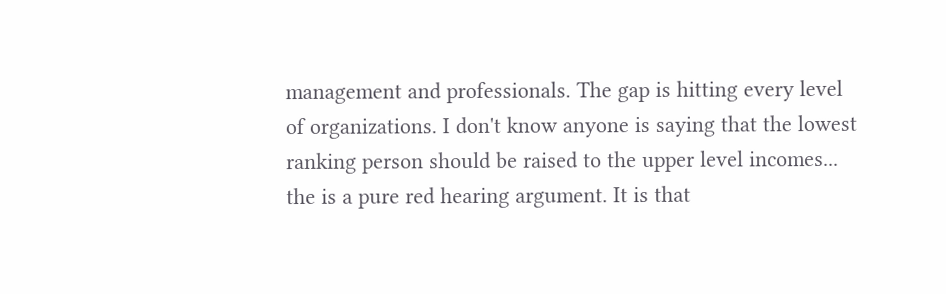management and professionals. The gap is hitting every level of organizations. I don't know anyone is saying that the lowest ranking person should be raised to the upper level incomes... the is a pure red hearing argument. It is that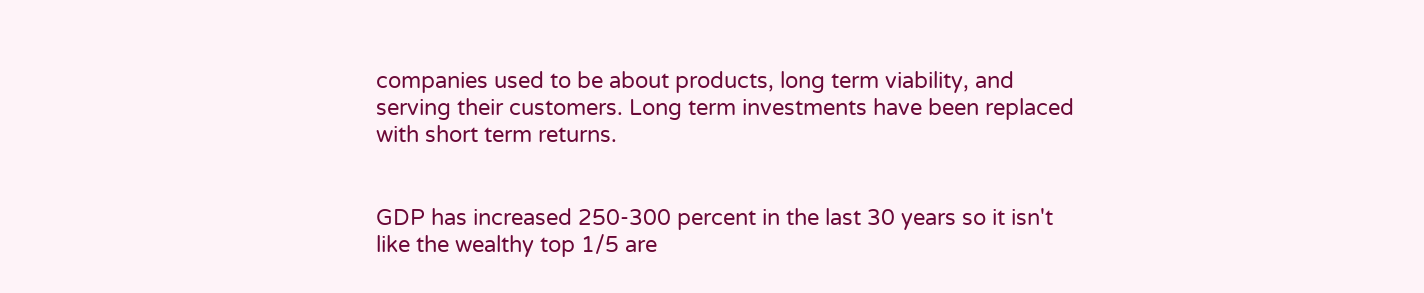companies used to be about products, long term viability, and serving their customers. Long term investments have been replaced with short term returns.


GDP has increased 250-300 percent in the last 30 years so it isn't like the wealthy top 1/5 are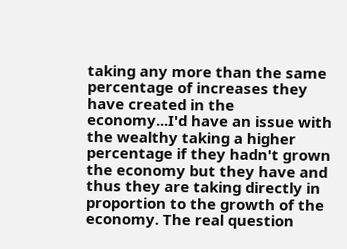taking any more than the same percentage of increases they have created in the economy...I'd have an issue with the wealthy taking a higher percentage if they hadn't grown the economy but they have and thus they are taking directly in proportion to the growth of the economy. The real question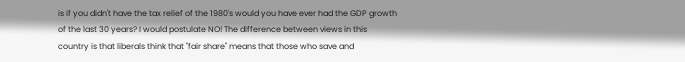is if you didn't have the tax relief of the 1980's would you have ever had the GDP growth of the last 30 years? I would postulate NO! The difference between views in this country is that liberals think that "fair share" means that those who save and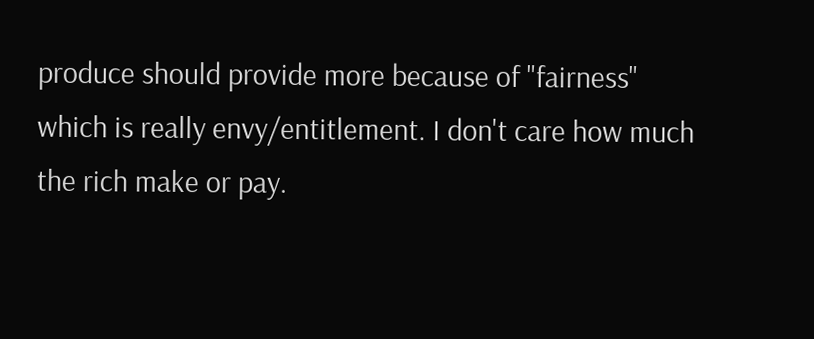produce should provide more because of "fairness" which is really envy/entitlement. I don't care how much the rich make or pay.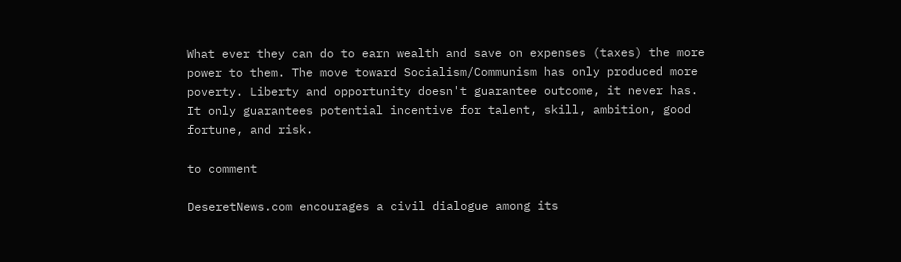What ever they can do to earn wealth and save on expenses (taxes) the more power to them. The move toward Socialism/Communism has only produced more poverty. Liberty and opportunity doesn't guarantee outcome, it never has. It only guarantees potential incentive for talent, skill, ambition, good fortune, and risk.

to comment

DeseretNews.com encourages a civil dialogue among its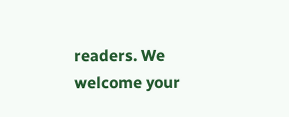readers. We welcome your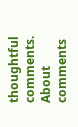thoughtful comments.
About comments